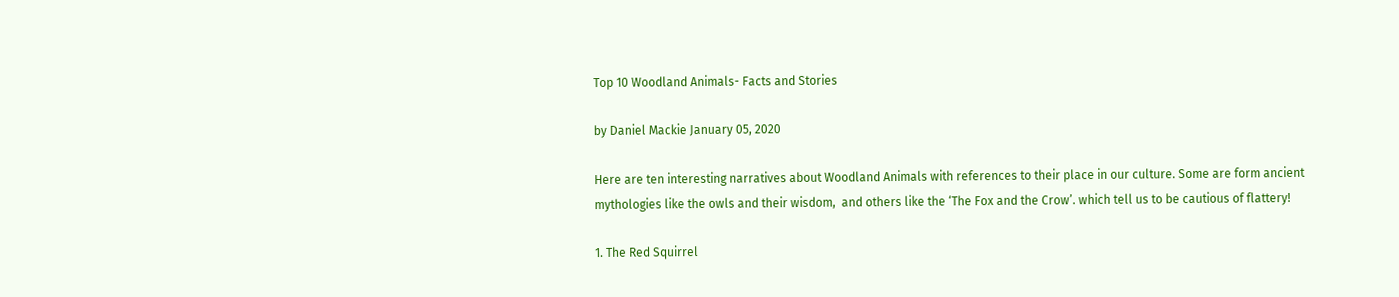Top 10 Woodland Animals- Facts and Stories

by Daniel Mackie January 05, 2020

Here are ten interesting narratives about Woodland Animals with references to their place in our culture. Some are form ancient mythologies like the owls and their wisdom,  and others like the ‘The Fox and the Crow’. which tell us to be cautious of flattery!

1. The Red Squirrel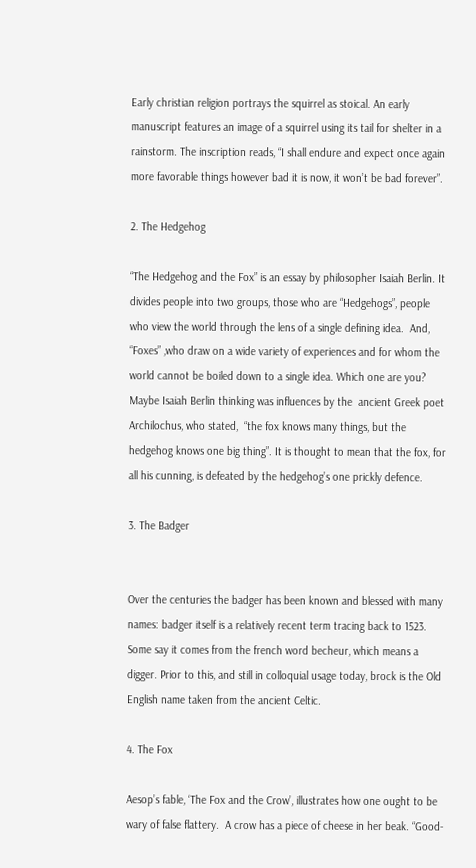Early christian religion portrays the squirrel as stoical. An early manuscript features an image of a squirrel using its tail for shelter in a rainstorm. The inscription reads, “I shall endure and expect once again more favorable things however bad it is now, it won’t be bad forever”.

2. The Hedgehog

“The Hedgehog and the Fox” is an essay by philosopher Isaiah Berlin. It divides people into two groups, those who are “Hedgehogs”, people who view the world through the lens of a single defining idea.  And, “Foxes” ,who draw on a wide variety of experiences and for whom the world cannot be boiled down to a single idea. Which one are you?  Maybe Isaiah Berlin thinking was influences by the  ancient Greek poet Archilochus, who stated,  “the fox knows many things, but the hedgehog knows one big thing”. It is thought to mean that the fox, for all his cunning, is defeated by the hedgehog’s one prickly defence.

3. The Badger


Over the centuries the badger has been known and blessed with many names: badger itself is a relatively recent term tracing back to 1523.  Some say it comes from the french word becheur, which means a digger. Prior to this, and still in colloquial usage today, brock is the Old English name taken from the ancient Celtic.

4. The Fox

Aesop’s fable, ‘The Fox and the Crow’, illustrates how one ought to be wary of false flattery.  A crow has a piece of cheese in her beak. “Good-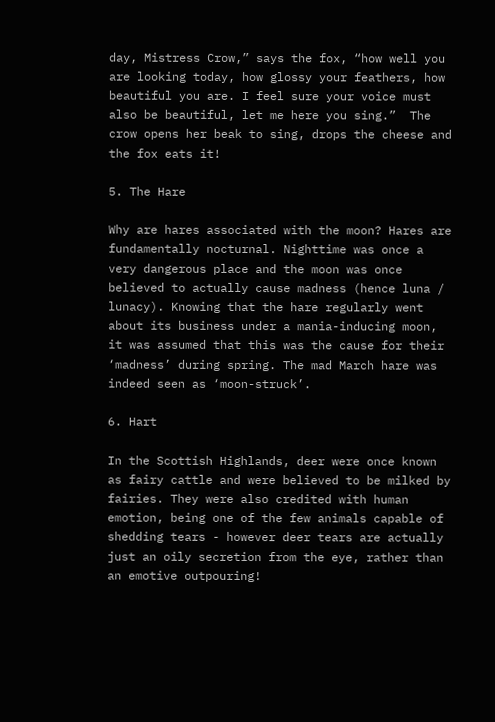day, Mistress Crow,” says the fox, “how well you are looking today, how glossy your feathers, how beautiful you are. I feel sure your voice must also be beautiful, let me here you sing.”  The crow opens her beak to sing, drops the cheese and the fox eats it!

5. The Hare

Why are hares associated with the moon? Hares are fundamentally nocturnal. Nighttime was once a very dangerous place and the moon was once believed to actually cause madness (hence luna / lunacy). Knowing that the hare regularly went about its business under a mania-inducing moon, it was assumed that this was the cause for their ‘madness’ during spring. The mad March hare was indeed seen as ‘moon-struck’.

6. Hart

In the Scottish Highlands, deer were once known as fairy cattle and were believed to be milked by fairies. They were also credited with human emotion, being one of the few animals capable of shedding tears - however deer tears are actually just an oily secretion from the eye, rather than an emotive outpouring!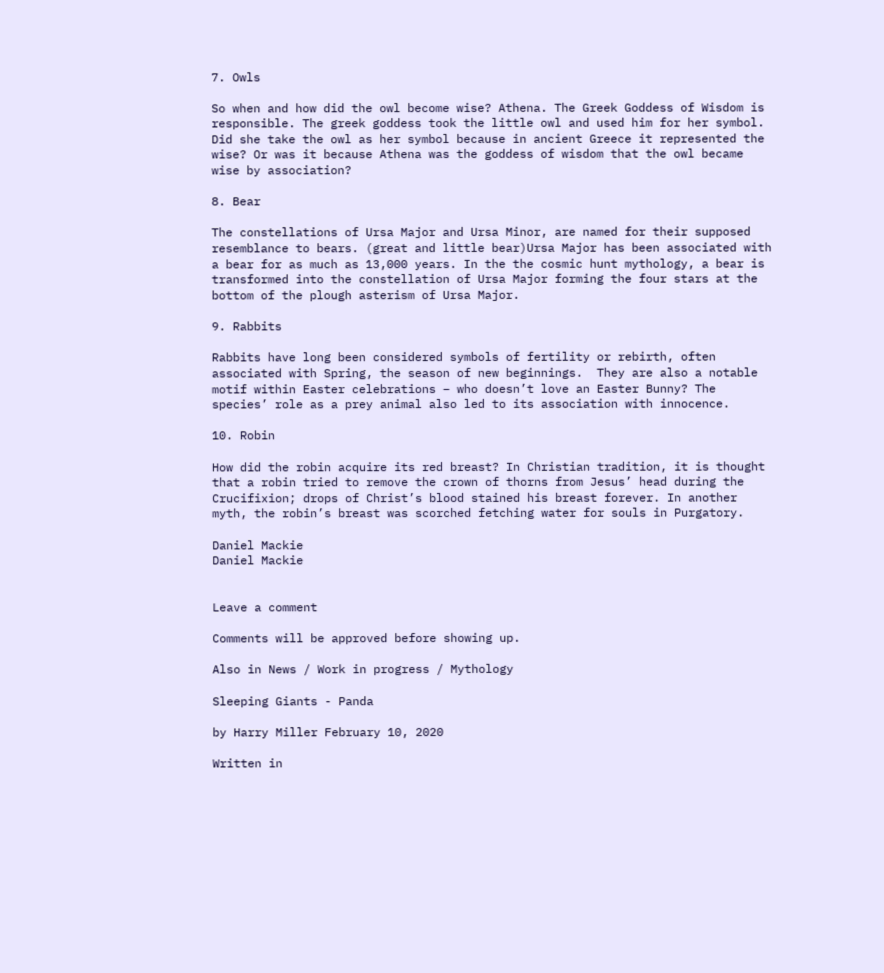7. Owls

So when and how did the owl become wise? Athena. The Greek Goddess of Wisdom is responsible. The greek goddess took the little owl and used him for her symbol. Did she take the owl as her symbol because in ancient Greece it represented the wise? Or was it because Athena was the goddess of wisdom that the owl became wise by association?

8. Bear

The constellations of Ursa Major and Ursa Minor, are named for their supposed resemblance to bears. (great and little bear)Ursa Major has been associated with a bear for as much as 13,000 years. In the the cosmic hunt mythology, a bear is transformed into the constellation of Ursa Major forming the four stars at the bottom of the plough asterism of Ursa Major.

9. Rabbits

Rabbits have long been considered symbols of fertility or rebirth, often associated with Spring, the season of new beginnings.  They are also a notable motif within Easter celebrations – who doesn’t love an Easter Bunny? The species’ role as a prey animal also led to its association with innocence.

10. Robin

How did the robin acquire its red breast? In Christian tradition, it is thought that a robin tried to remove the crown of thorns from Jesus’ head during the Crucifixion; drops of Christ’s blood stained his breast forever. In another myth, the robin’s breast was scorched fetching water for souls in Purgatory.

Daniel Mackie
Daniel Mackie


Leave a comment

Comments will be approved before showing up.

Also in News / Work in progress / Mythology

Sleeping Giants - Panda

by Harry Miller February 10, 2020

Written in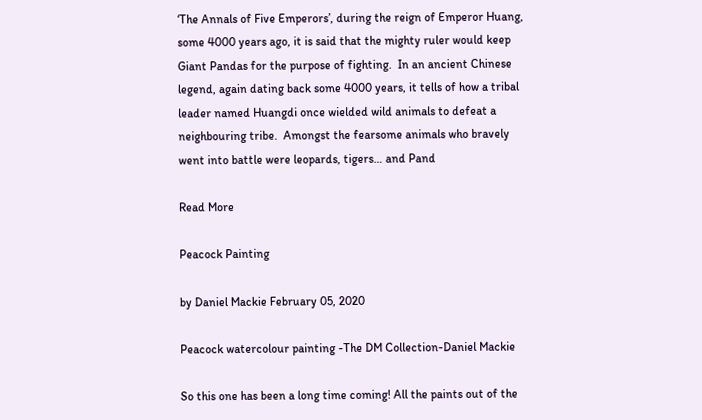‘The Annals of Five Emperors’, during the reign of Emperor Huang, some 4000 years ago, it is said that the mighty ruler would keep Giant Pandas for the purpose of fighting.  In an ancient Chinese legend, again dating back some 4000 years, it tells of how a tribal leader named Huangdi once wielded wild animals to defeat a neighbouring tribe.  Amongst the fearsome animals who bravely went into battle were leopards, tigers… and Pand

Read More

Peacock Painting

by Daniel Mackie February 05, 2020

Peacock watercolour painting -The DM Collection-Daniel Mackie

So this one has been a long time coming! All the paints out of the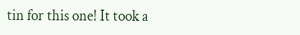tin for this one! It took a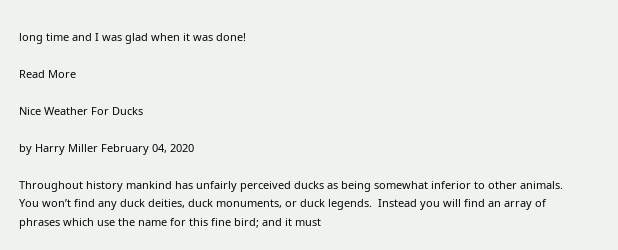long time and I was glad when it was done!

Read More

Nice Weather For Ducks

by Harry Miller February 04, 2020

Throughout history mankind has unfairly perceived ducks as being somewhat inferior to other animals.  You won’t find any duck deities, duck monuments, or duck legends.  Instead you will find an array of phrases which use the name for this fine bird; and it must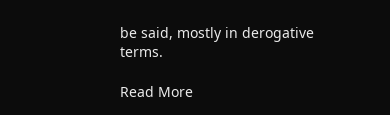be said, mostly in derogative terms.

Read More